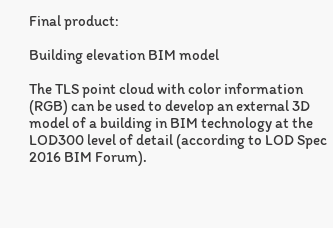Final product:

Building elevation BIM model

The TLS point cloud with color information (RGB) can be used to develop an external 3D model of a building in BIM technology at the LOD300 level of detail (according to LOD Spec 2016 BIM Forum).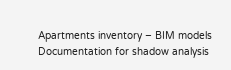Apartments inventory – BIM models
Documentation for shadow analysis